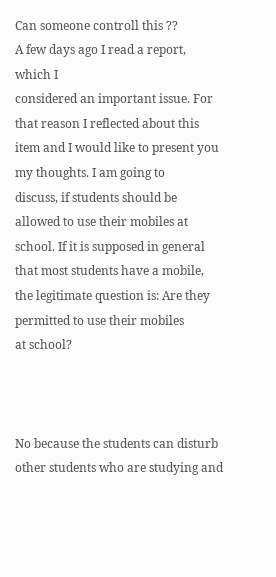Can someone controll this ??
A few days ago I read a report, which I
considered an important issue. For that reason I reflected about this
item and I would like to present you my thoughts. I am going to
discuss, if students should be allowed to use their mobiles at
school. If it is supposed in general that most students have a mobile,
the legitimate question is: Are they permitted to use their mobiles
at school?



No because the students can disturb other students who are studying and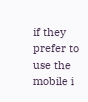if they prefer to use the mobile i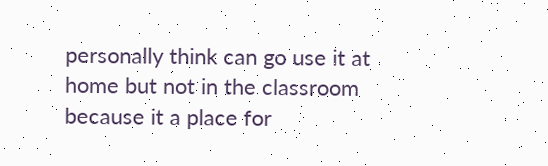personally think can go use it at home but not in the classroom because it a place for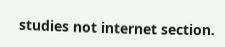studies not internet section.